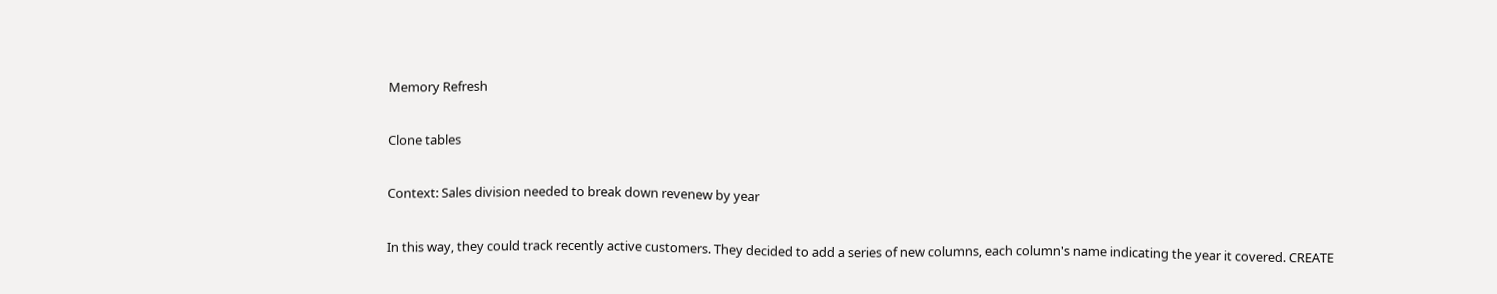Memory Refresh

Clone tables

Context: Sales division needed to break down revenew by year

In this way, they could track recently active customers. They decided to add a series of new columns, each column's name indicating the year it covered. CREATE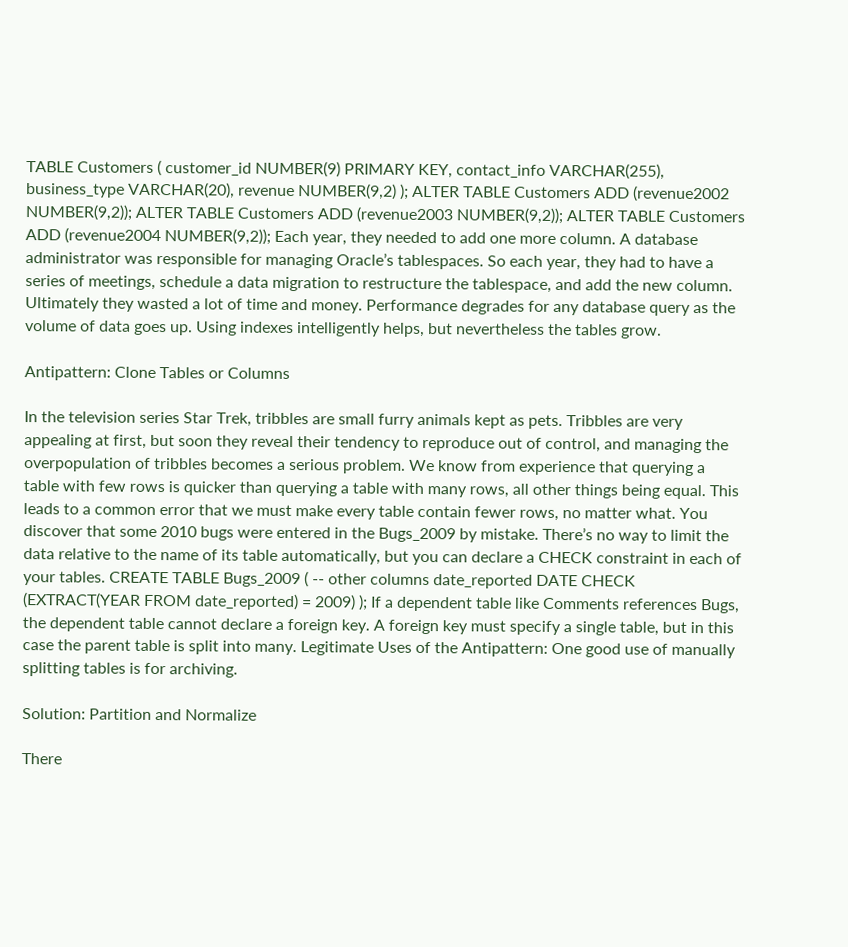TABLE Customers ( customer_id NUMBER(9) PRIMARY KEY, contact_info VARCHAR(255), business_type VARCHAR(20), revenue NUMBER(9,2) ); ALTER TABLE Customers ADD (revenue2002 NUMBER(9,2)); ALTER TABLE Customers ADD (revenue2003 NUMBER(9,2)); ALTER TABLE Customers ADD (revenue2004 NUMBER(9,2)); Each year, they needed to add one more column. A database administrator was responsible for managing Oracle’s tablespaces. So each year, they had to have a series of meetings, schedule a data migration to restructure the tablespace, and add the new column. Ultimately they wasted a lot of time and money. Performance degrades for any database query as the volume of data goes up. Using indexes intelligently helps, but nevertheless the tables grow.

Antipattern: Clone Tables or Columns

In the television series Star Trek, tribbles are small furry animals kept as pets. Tribbles are very appealing at first, but soon they reveal their tendency to reproduce out of control, and managing the overpopulation of tribbles becomes a serious problem. We know from experience that querying a table with few rows is quicker than querying a table with many rows, all other things being equal. This leads to a common error that we must make every table contain fewer rows, no matter what. You discover that some 2010 bugs were entered in the Bugs_2009 by mistake. There’s no way to limit the data relative to the name of its table automatically, but you can declare a CHECK constraint in each of your tables. CREATE TABLE Bugs_2009 ( -- other columns date_reported DATE CHECK (EXTRACT(YEAR FROM date_reported) = 2009) ); If a dependent table like Comments references Bugs, the dependent table cannot declare a foreign key. A foreign key must specify a single table, but in this case the parent table is split into many. Legitimate Uses of the Antipattern: One good use of manually splitting tables is for archiving.

Solution: Partition and Normalize

There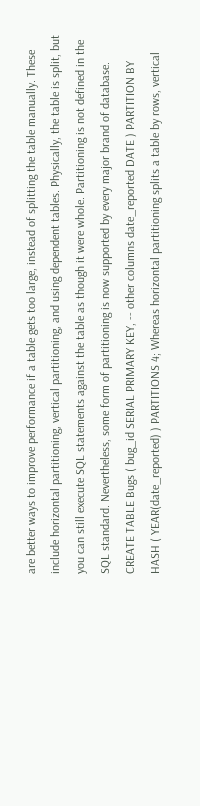are better ways to improve performance if a table gets too large, instead of splitting the table manually. These include horizontal partitioning, vertical partitioning, and using dependent tables. Physically, the table is split, but you can still execute SQL statements against the table as though it were whole. Partitioning is not defined in the SQL standard. Nevertheless, some form of partitioning is now supported by every major brand of database. CREATE TABLE Bugs ( bug_id SERIAL PRIMARY KEY, -- other columns date_reported DATE ) PARTITION BY HASH ( YEAR(date_reported) ) PARTITIONS 4; Whereas horizontal partitioning splits a table by rows, vertical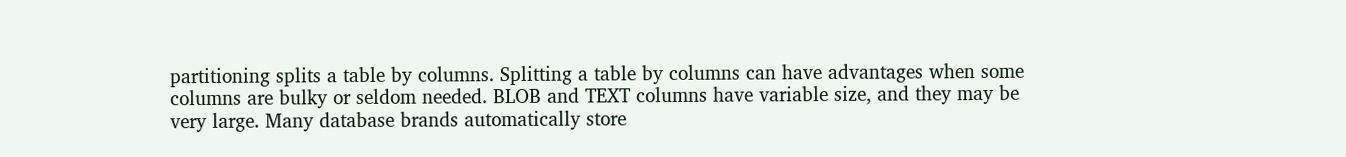partitioning splits a table by columns. Splitting a table by columns can have advantages when some columns are bulky or seldom needed. BLOB and TEXT columns have variable size, and they may be very large. Many database brands automatically store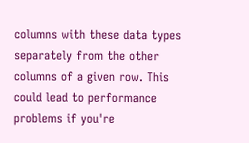columns with these data types separately from the other columns of a given row. This could lead to performance problems if you're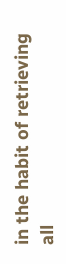in the habit of retrieving all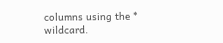columns using the * wildcard.